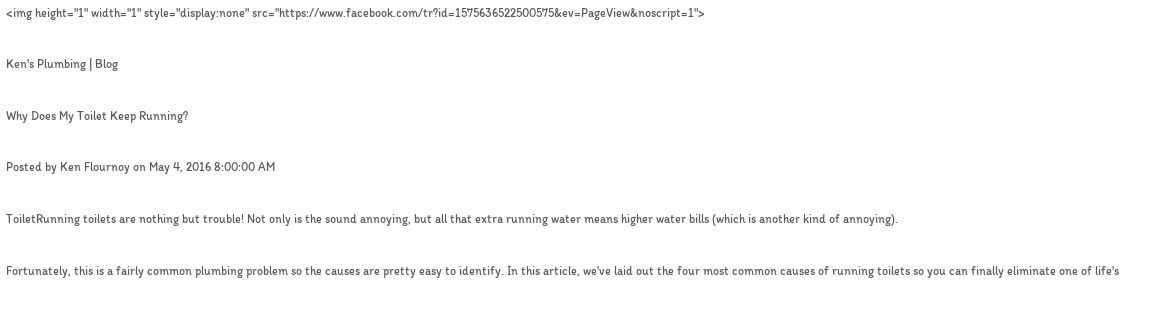<img height="1" width="1" style="display:none" src="https://www.facebook.com/tr?id=1575636522500575&ev=PageView&noscript=1">

Ken's Plumbing | Blog

Why Does My Toilet Keep Running?

Posted by Ken Flournoy on May 4, 2016 8:00:00 AM

ToiletRunning toilets are nothing but trouble! Not only is the sound annoying, but all that extra running water means higher water bills (which is another kind of annoying).

Fortunately, this is a fairly common plumbing problem so the causes are pretty easy to identify. In this article, we've laid out the four most common causes of running toilets so you can finally eliminate one of life's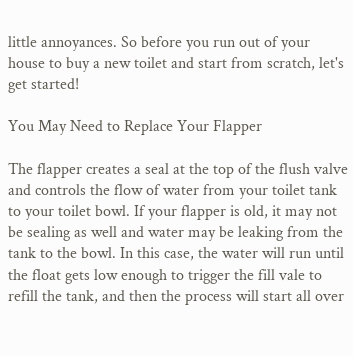little annoyances. So before you run out of your house to buy a new toilet and start from scratch, let's get started!

You May Need to Replace Your Flapper

The flapper creates a seal at the top of the flush valve and controls the flow of water from your toilet tank to your toilet bowl. If your flapper is old, it may not be sealing as well and water may be leaking from the tank to the bowl. In this case, the water will run until the float gets low enough to trigger the fill vale to refill the tank, and then the process will start all over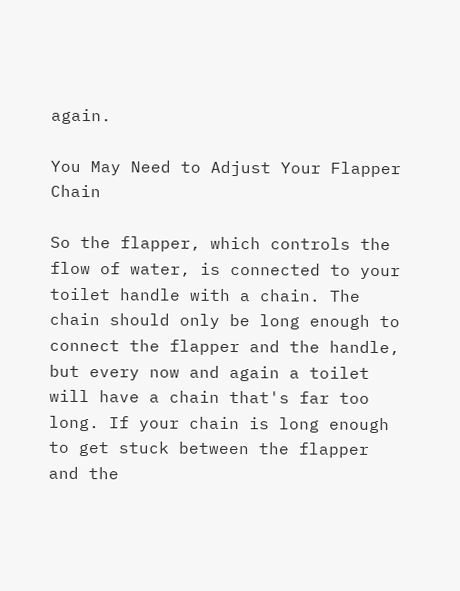again.

You May Need to Adjust Your Flapper Chain

So the flapper, which controls the flow of water, is connected to your toilet handle with a chain. The chain should only be long enough to connect the flapper and the handle, but every now and again a toilet will have a chain that's far too long. If your chain is long enough to get stuck between the flapper and the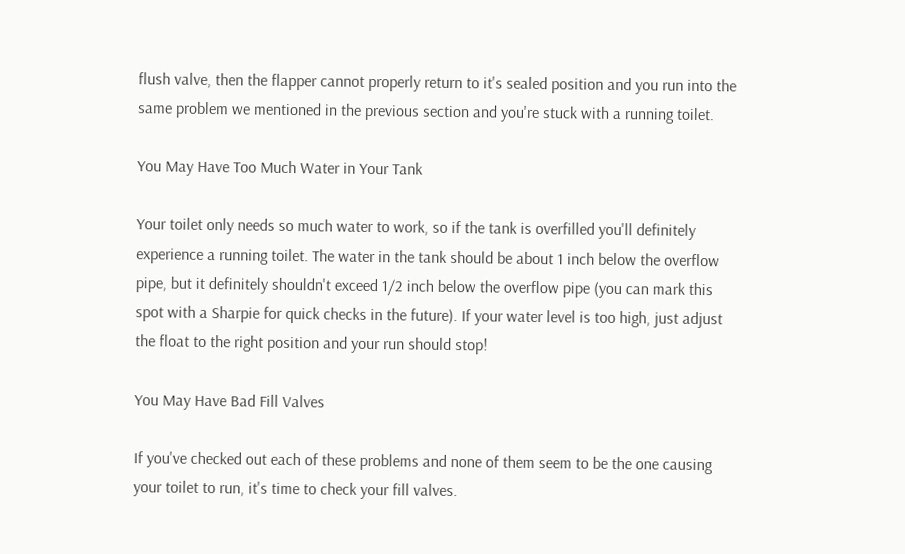flush valve, then the flapper cannot properly return to it's sealed position and you run into the same problem we mentioned in the previous section and you're stuck with a running toilet.

You May Have Too Much Water in Your Tank

Your toilet only needs so much water to work, so if the tank is overfilled you'll definitely experience a running toilet. The water in the tank should be about 1 inch below the overflow pipe, but it definitely shouldn't exceed 1/2 inch below the overflow pipe (you can mark this spot with a Sharpie for quick checks in the future). If your water level is too high, just adjust the float to the right position and your run should stop!

You May Have Bad Fill Valves

If you've checked out each of these problems and none of them seem to be the one causing your toilet to run, it's time to check your fill valves.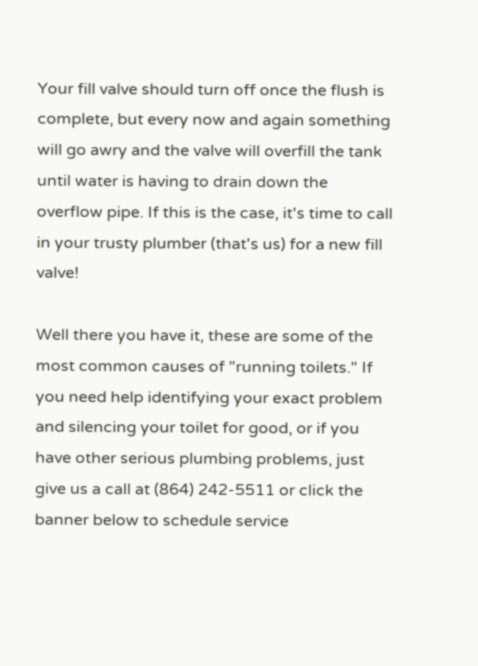Your fill valve should turn off once the flush is complete, but every now and again something will go awry and the valve will overfill the tank until water is having to drain down the overflow pipe. If this is the case, it's time to call in your trusty plumber (that's us) for a new fill valve!

Well there you have it, these are some of the most common causes of "running toilets." If you need help identifying your exact problem and silencing your toilet for good, or if you have other serious plumbing problems, just give us a call at (864) 242-5511 or click the banner below to schedule service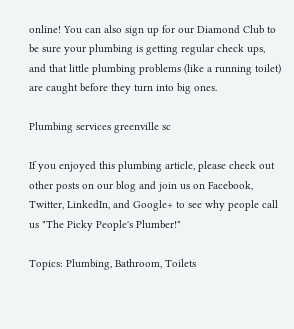online! You can also sign up for our Diamond Club to be sure your plumbing is getting regular check ups, and that little plumbing problems (like a running toilet) are caught before they turn into big ones.

Plumbing services greenville sc

If you enjoyed this plumbing article, please check out other posts on our blog and join us on Facebook, Twitter, LinkedIn, and Google+ to see why people call us "The Picky People's Plumber!"

Topics: Plumbing, Bathroom, Toilets